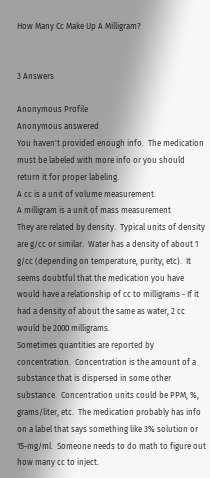How Many Cc Make Up A Milligram?


3 Answers

Anonymous Profile
Anonymous answered
You haven't provided enough info.  The medication must be labeled with more info or you should return it for proper labeling.
A cc is a unit of volume measurement.
A milligram is a unit of mass measurement
They are related by density.  Typical units of density are g/cc or similar.  Water has a density of about 1 g/cc (depending on temperature, purity, etc).  It seems doubtful that the medication you have would have a relationship of cc to milligrams - If it had a density of about the same as water, 2 cc would be 2000 milligrams.
Sometimes quantities are reported by concentration.  Concentration is the amount of a substance that is dispersed in some other substance.  Concentration units could be PPM, %, grams/liter, etc.  The medication probably has info on a label that says something like 3% solution or 15-mg/ml.  Someone needs to do math to figure out how many cc to inject.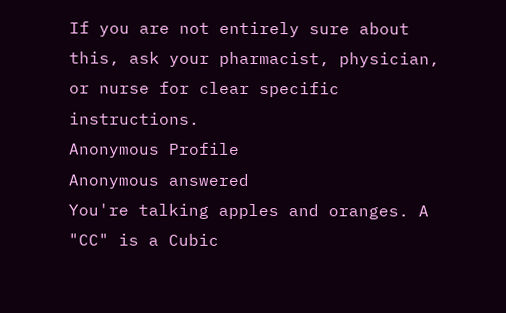If you are not entirely sure about this, ask your pharmacist, physician, or nurse for clear specific instructions.
Anonymous Profile
Anonymous answered
You're talking apples and oranges. A "CC" is a Cubic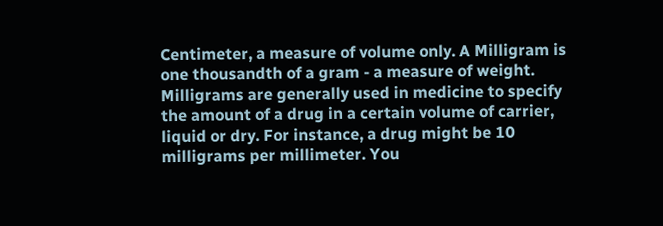Centimeter, a measure of volume only. A Milligram is one thousandth of a gram - a measure of weight. Milligrams are generally used in medicine to specify the amount of a drug in a certain volume of carrier, liquid or dry. For instance, a drug might be 10 milligrams per millimeter. You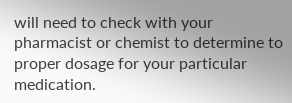will need to check with your pharmacist or chemist to determine to proper dosage for your particular medication.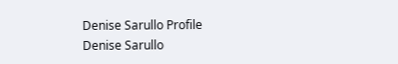Denise Sarullo Profile
Denise Sarullo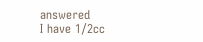answered
I have 1/2cc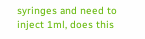syringes and need to inject 1ml, does this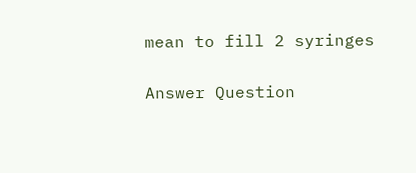mean to fill 2 syringes

Answer Question